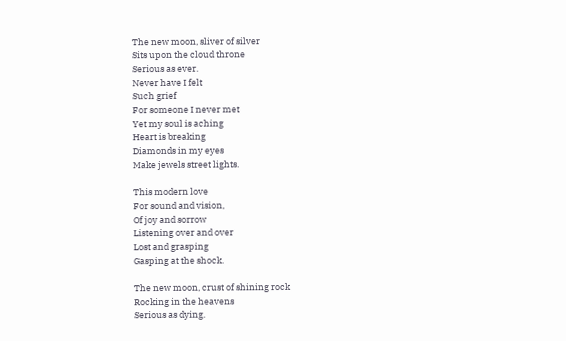The new moon, sliver of silver
Sits upon the cloud throne
Serious as ever.
Never have I felt
Such grief
For someone I never met
Yet my soul is aching
Heart is breaking
Diamonds in my eyes
Make jewels street lights.

This modern love
For sound and vision,
Of joy and sorrow
Listening over and over
Lost and grasping
Gasping at the shock.

The new moon, crust of shining rock
Rocking in the heavens
Serious as dying.